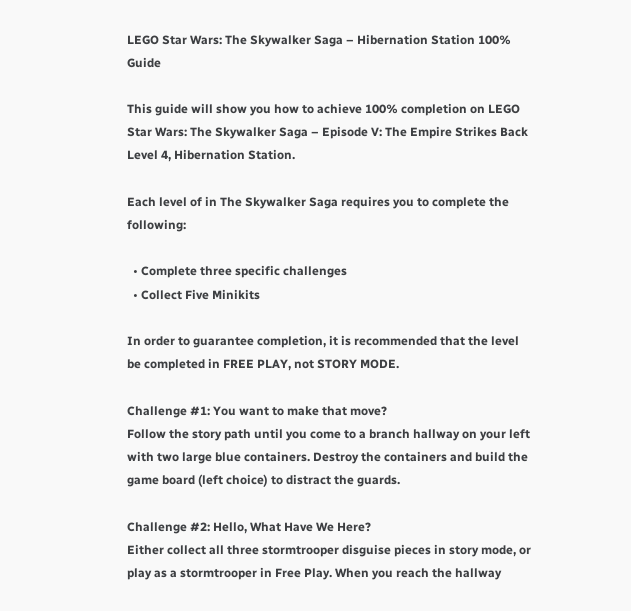LEGO Star Wars: The Skywalker Saga – Hibernation Station 100% Guide

This guide will show you how to achieve 100% completion on LEGO Star Wars: The Skywalker Saga – Episode V: The Empire Strikes Back Level 4, Hibernation Station.

Each level of in The Skywalker Saga requires you to complete the following:

  • Complete three specific challenges
  • Collect Five Minikits

In order to guarantee completion, it is recommended that the level be completed in FREE PLAY, not STORY MODE.

Challenge #1: You want to make that move?
Follow the story path until you come to a branch hallway on your left with two large blue containers. Destroy the containers and build the game board (left choice) to distract the guards.

Challenge #2: Hello, What Have We Here?
Either collect all three stormtrooper disguise pieces in story mode, or play as a stormtrooper in Free Play. When you reach the hallway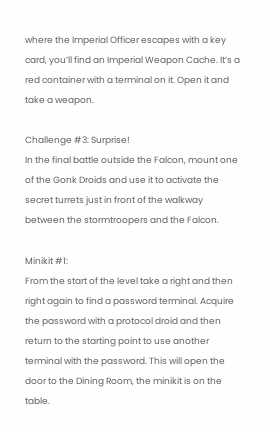where the Imperial Officer escapes with a key card, you’ll find an Imperial Weapon Cache. It’s a red container with a terminal on it. Open it and take a weapon.

Challenge #3: Surprise!
In the final battle outside the Falcon, mount one of the Gonk Droids and use it to activate the secret turrets just in front of the walkway between the stormtroopers and the Falcon.

Minikit #1:
From the start of the level take a right and then right again to find a password terminal. Acquire the password with a protocol droid and then return to the starting point to use another terminal with the password. This will open the door to the Dining Room, the minikit is on the table.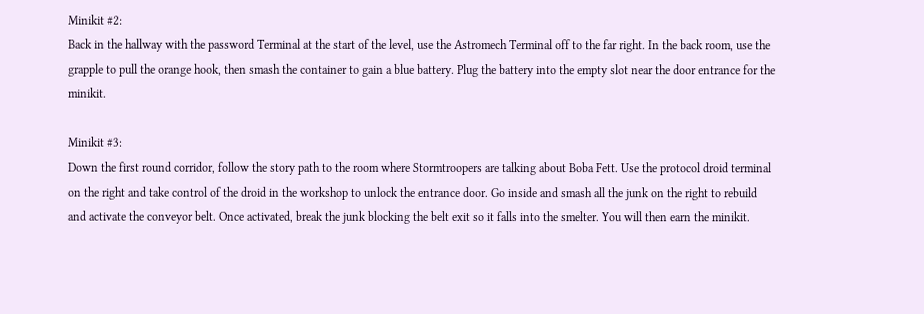Minikit #2:
Back in the hallway with the password Terminal at the start of the level, use the Astromech Terminal off to the far right. In the back room, use the grapple to pull the orange hook, then smash the container to gain a blue battery. Plug the battery into the empty slot near the door entrance for the minikit.

Minikit #3:
Down the first round corridor, follow the story path to the room where Stormtroopers are talking about Boba Fett. Use the protocol droid terminal on the right and take control of the droid in the workshop to unlock the entrance door. Go inside and smash all the junk on the right to rebuild and activate the conveyor belt. Once activated, break the junk blocking the belt exit so it falls into the smelter. You will then earn the minikit.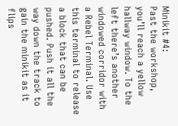Minikit #4:
Past the workshop, you’ll reach a yellow hallway window. To the left there’s another windowed corridor with a Rebel Terminal. Use this terminal to release a block that can be pushed. Push it all the way down the track to gain the minikit as it flips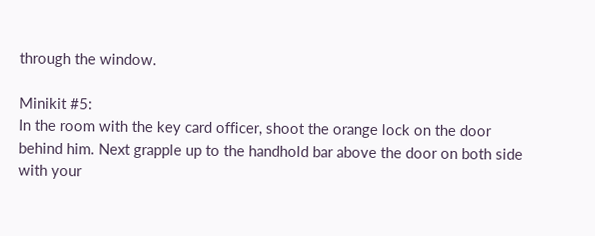through the window.

Minikit #5:
In the room with the key card officer, shoot the orange lock on the door behind him. Next grapple up to the handhold bar above the door on both side with your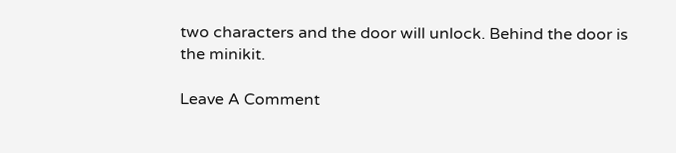two characters and the door will unlock. Behind the door is the minikit.

Leave A Comment